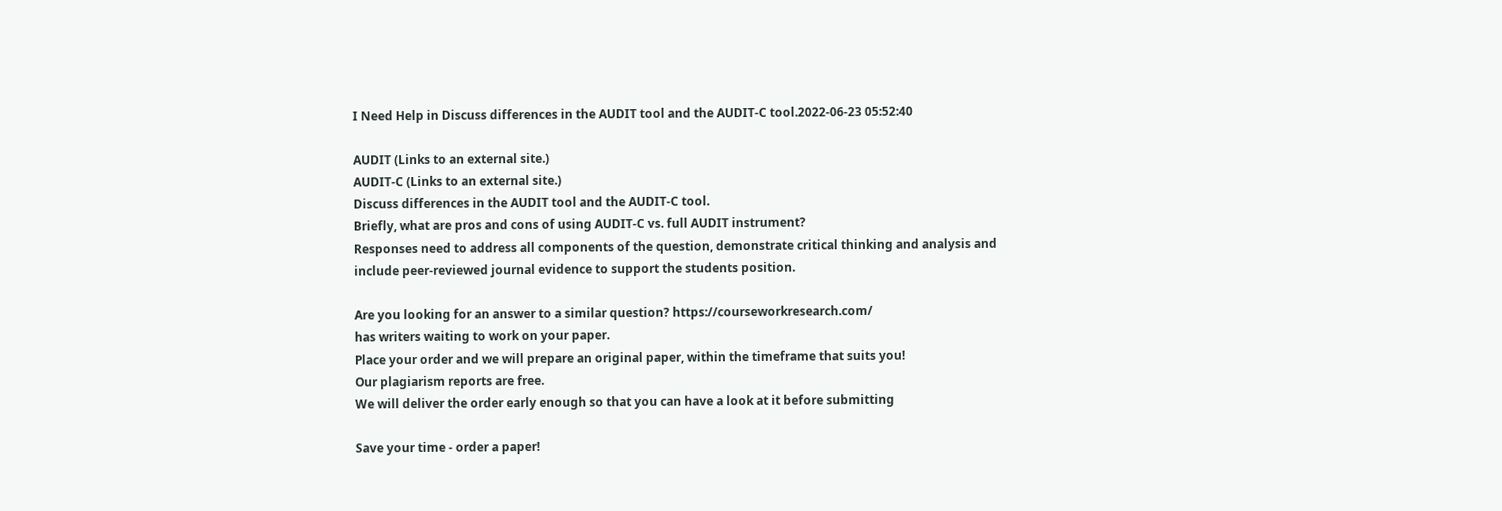I Need Help in Discuss differences in the AUDIT tool and the AUDIT-C tool.2022-06-23 05:52:40

AUDIT (Links to an external site.)
AUDIT-C (Links to an external site.)
Discuss differences in the AUDIT tool and the AUDIT-C tool.
Briefly, what are pros and cons of using AUDIT-C vs. full AUDIT instrument?
Responses need to address all components of the question, demonstrate critical thinking and analysis and include peer-reviewed journal evidence to support the students position.

Are you looking for an answer to a similar question? https://courseworkresearch.com/
has writers waiting to work on your paper.
Place your order and we will prepare an original paper, within the timeframe that suits you!
Our plagiarism reports are free.
We will deliver the order early enough so that you can have a look at it before submitting

Save your time - order a paper!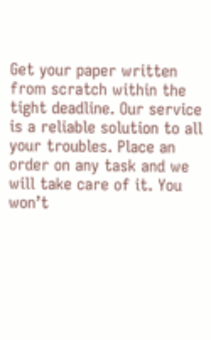Get your paper written from scratch within the tight deadline. Our service is a reliable solution to all your troubles. Place an order on any task and we will take care of it. You won’t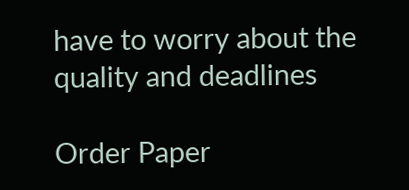have to worry about the quality and deadlines

Order Paper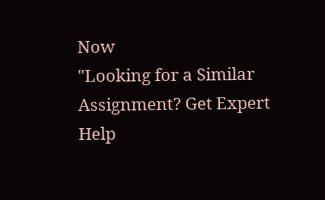Now
"Looking for a Similar Assignment? Get Expert Help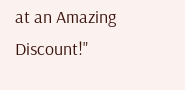at an Amazing Discount!"